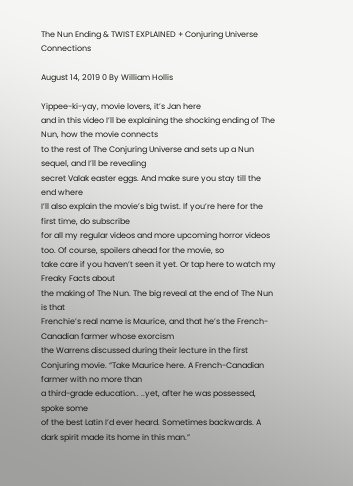The Nun Ending & TWIST EXPLAINED + Conjuring Universe Connections

August 14, 2019 0 By William Hollis

Yippee-ki-yay, movie lovers, it’s Jan here
and in this video I’ll be explaining the shocking ending of The Nun, how the movie connects
to the rest of The Conjuring Universe and sets up a Nun sequel, and I’ll be revealing
secret Valak easter eggs. And make sure you stay till the end where
I’ll also explain the movie’s big twist. If you’re here for the first time, do subscribe
for all my regular videos and more upcoming horror videos too. Of course, spoilers ahead for the movie, so
take care if you haven’t seen it yet. Or tap here to watch my Freaky Facts about
the making of The Nun. The big reveal at the end of The Nun is that
Frenchie’s real name is Maurice, and that he’s the French-Canadian farmer whose exorcism
the Warrens discussed during their lecture in the first Conjuring movie. “Take Maurice here. A French-Canadian farmer with no more than
a third-grade education.. ..yet, after he was possessed, spoke some
of the best Latin I’d ever heard. Sometimes backwards. A dark spirit made its home in this man.”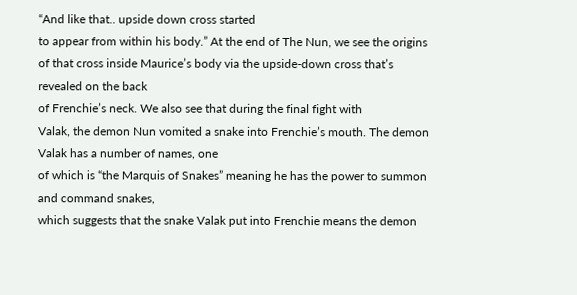“And like that.. upside down cross started
to appear from within his body.” At the end of The Nun, we see the origins
of that cross inside Maurice’s body via the upside-down cross that’s revealed on the back
of Frenchie’s neck. We also see that during the final fight with
Valak, the demon Nun vomited a snake into Frenchie’s mouth. The demon Valak has a number of names, one
of which is “the Marquis of Snakes” meaning he has the power to summon and command snakes,
which suggests that the snake Valak put into Frenchie means the demon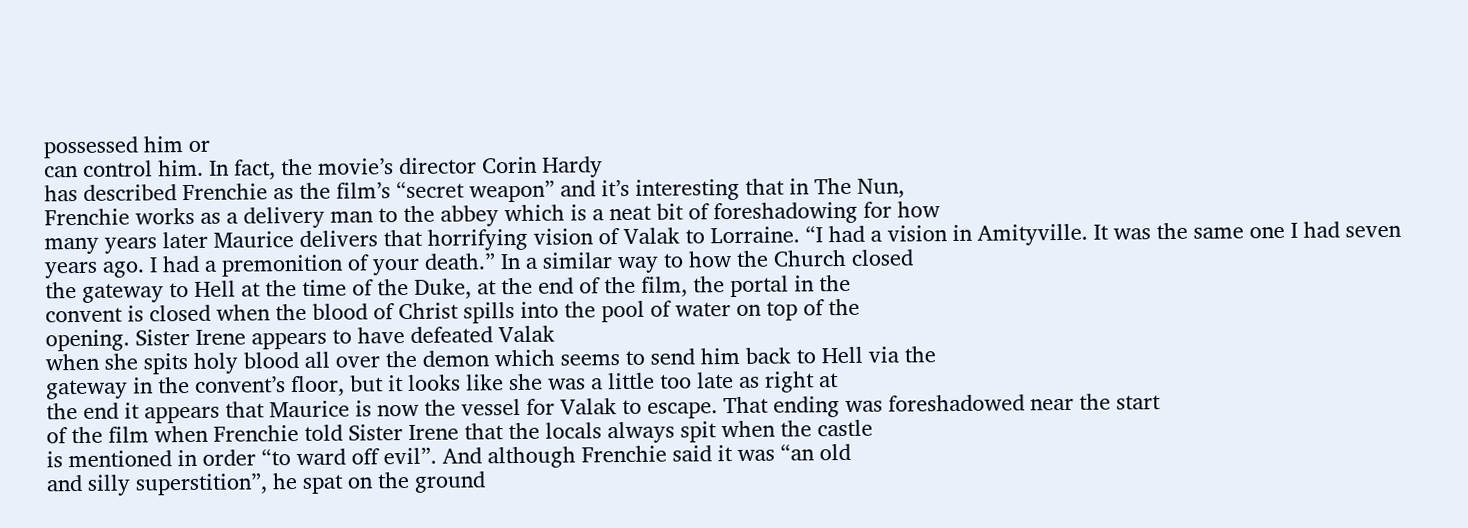possessed him or
can control him. In fact, the movie’s director Corin Hardy
has described Frenchie as the film’s “secret weapon” and it’s interesting that in The Nun,
Frenchie works as a delivery man to the abbey which is a neat bit of foreshadowing for how
many years later Maurice delivers that horrifying vision of Valak to Lorraine. “I had a vision in Amityville. It was the same one I had seven years ago. I had a premonition of your death.” In a similar way to how the Church closed
the gateway to Hell at the time of the Duke, at the end of the film, the portal in the
convent is closed when the blood of Christ spills into the pool of water on top of the
opening. Sister Irene appears to have defeated Valak
when she spits holy blood all over the demon which seems to send him back to Hell via the
gateway in the convent’s floor, but it looks like she was a little too late as right at
the end it appears that Maurice is now the vessel for Valak to escape. That ending was foreshadowed near the start
of the film when Frenchie told Sister Irene that the locals always spit when the castle
is mentioned in order “to ward off evil”. And although Frenchie said it was “an old
and silly superstition”, he spat on the ground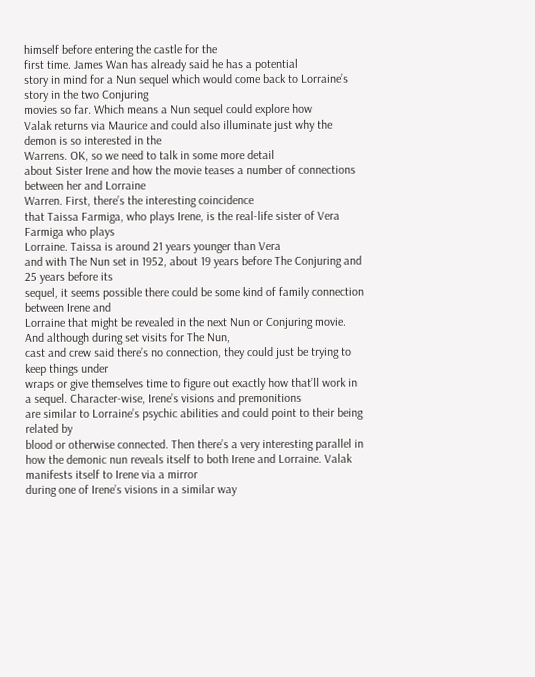himself before entering the castle for the
first time. James Wan has already said he has a potential
story in mind for a Nun sequel which would come back to Lorraine’s story in the two Conjuring
movies so far. Which means a Nun sequel could explore how
Valak returns via Maurice and could also illuminate just why the demon is so interested in the
Warrens. OK, so we need to talk in some more detail
about Sister Irene and how the movie teases a number of connections between her and Lorraine
Warren. First, there’s the interesting coincidence
that Taissa Farmiga, who plays Irene, is the real-life sister of Vera Farmiga who plays
Lorraine. Taissa is around 21 years younger than Vera
and with The Nun set in 1952, about 19 years before The Conjuring and 25 years before its
sequel, it seems possible there could be some kind of family connection between Irene and
Lorraine that might be revealed in the next Nun or Conjuring movie. And although during set visits for The Nun,
cast and crew said there’s no connection, they could just be trying to keep things under
wraps or give themselves time to figure out exactly how that’ll work in a sequel. Character-wise, Irene’s visions and premonitions
are similar to Lorraine’s psychic abilities and could point to their being related by
blood or otherwise connected. Then there’s a very interesting parallel in
how the demonic nun reveals itself to both Irene and Lorraine. Valak manifests itself to Irene via a mirror
during one of Irene’s visions in a similar way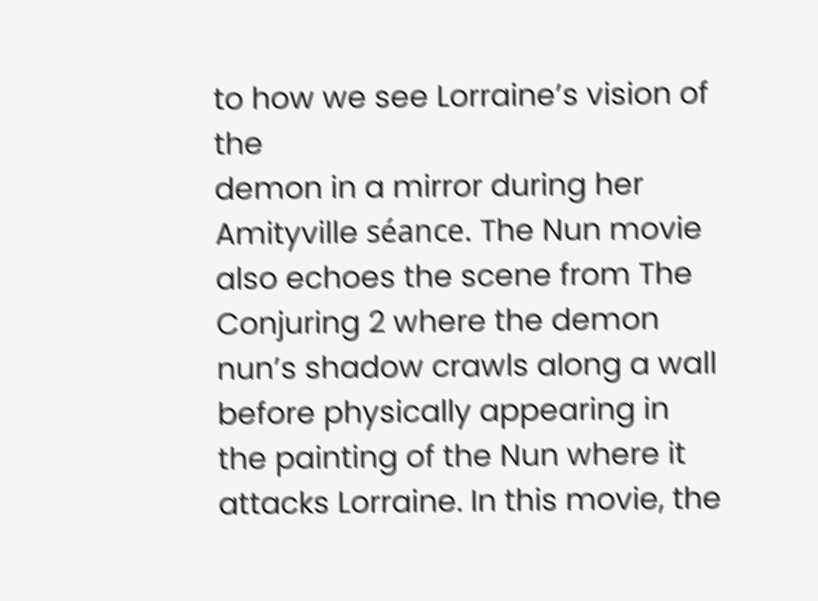to how we see Lorraine’s vision of the
demon in a mirror during her Amityville séance. The Nun movie also echoes the scene from The
Conjuring 2 where the demon nun’s shadow crawls along a wall before physically appearing in
the painting of the Nun where it attacks Lorraine. In this movie, the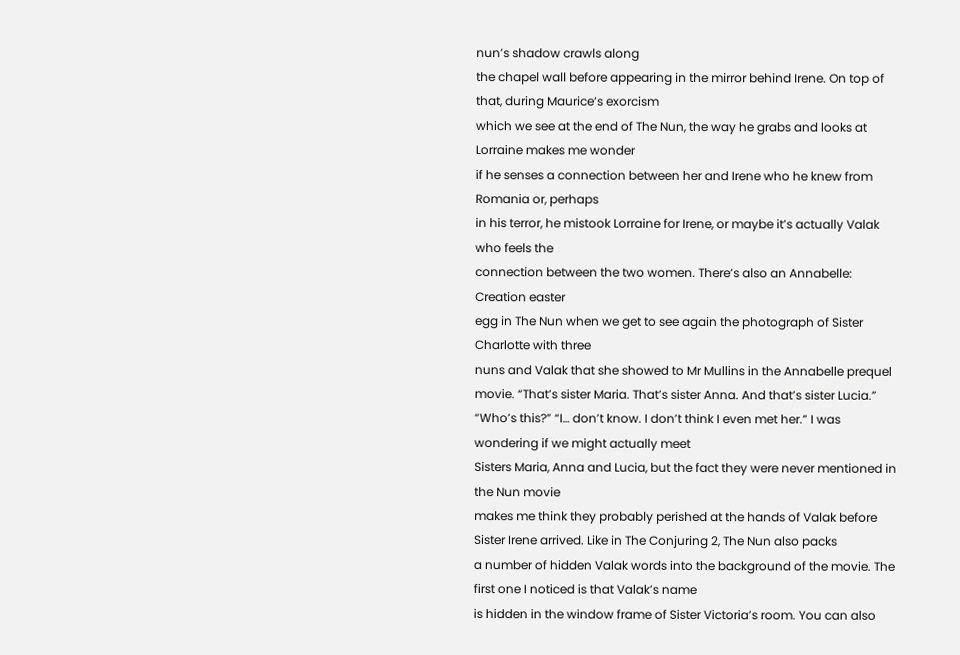nun’s shadow crawls along
the chapel wall before appearing in the mirror behind Irene. On top of that, during Maurice’s exorcism
which we see at the end of The Nun, the way he grabs and looks at Lorraine makes me wonder
if he senses a connection between her and Irene who he knew from Romania or, perhaps
in his terror, he mistook Lorraine for Irene, or maybe it’s actually Valak who feels the
connection between the two women. There’s also an Annabelle: Creation easter
egg in The Nun when we get to see again the photograph of Sister Charlotte with three
nuns and Valak that she showed to Mr Mullins in the Annabelle prequel movie. “That’s sister Maria. That’s sister Anna. And that’s sister Lucia.” “Who’s this?” “I… don’t know. I don’t think I even met her.” I was wondering if we might actually meet
Sisters Maria, Anna and Lucia, but the fact they were never mentioned in the Nun movie
makes me think they probably perished at the hands of Valak before Sister Irene arrived. Like in The Conjuring 2, The Nun also packs
a number of hidden Valak words into the background of the movie. The first one I noticed is that Valak’s name
is hidden in the window frame of Sister Victoria’s room. You can also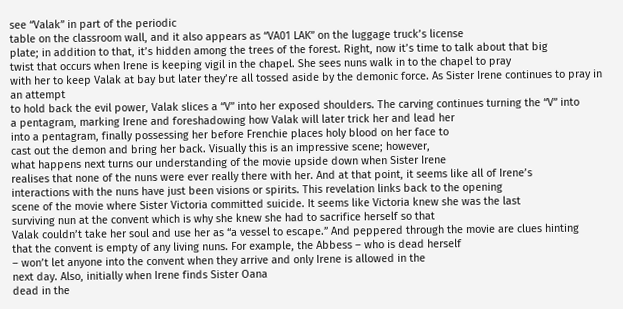see “Valak” in part of the periodic
table on the classroom wall, and it also appears as “VA01 LAK” on the luggage truck’s license
plate; in addition to that, it’s hidden among the trees of the forest. Right, now it’s time to talk about that big
twist that occurs when Irene is keeping vigil in the chapel. She sees nuns walk in to the chapel to pray
with her to keep Valak at bay but later they’re all tossed aside by the demonic force. As Sister Irene continues to pray in an attempt
to hold back the evil power, Valak slices a “V” into her exposed shoulders. The carving continues turning the “V” into
a pentagram, marking Irene and foreshadowing how Valak will later trick her and lead her
into a pentagram, finally possessing her before Frenchie places holy blood on her face to
cast out the demon and bring her back. Visually this is an impressive scene; however,
what happens next turns our understanding of the movie upside down when Sister Irene
realises that none of the nuns were ever really there with her. And at that point, it seems like all of Irene’s
interactions with the nuns have just been visions or spirits. This revelation links back to the opening
scene of the movie where Sister Victoria committed suicide. It seems like Victoria knew she was the last
surviving nun at the convent which is why she knew she had to sacrifice herself so that
Valak couldn’t take her soul and use her as “a vessel to escape.” And peppered through the movie are clues hinting
that the convent is empty of any living nuns. For example, the Abbess – who is dead herself
– won’t let anyone into the convent when they arrive and only Irene is allowed in the
next day. Also, initially when Irene finds Sister Oana
dead in the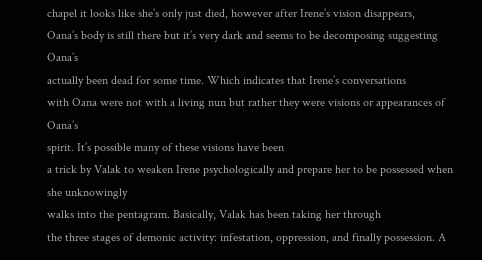chapel it looks like she’s only just died, however after Irene’s vision disappears,
Oana’s body is still there but it’s very dark and seems to be decomposing suggesting Oana’s
actually been dead for some time. Which indicates that Irene’s conversations
with Oana were not with a living nun but rather they were visions or appearances of Oana’s
spirit. It’s possible many of these visions have been
a trick by Valak to weaken Irene psychologically and prepare her to be possessed when she unknowingly
walks into the pentagram. Basically, Valak has been taking her through
the three stages of demonic activity: infestation, oppression, and finally possession. A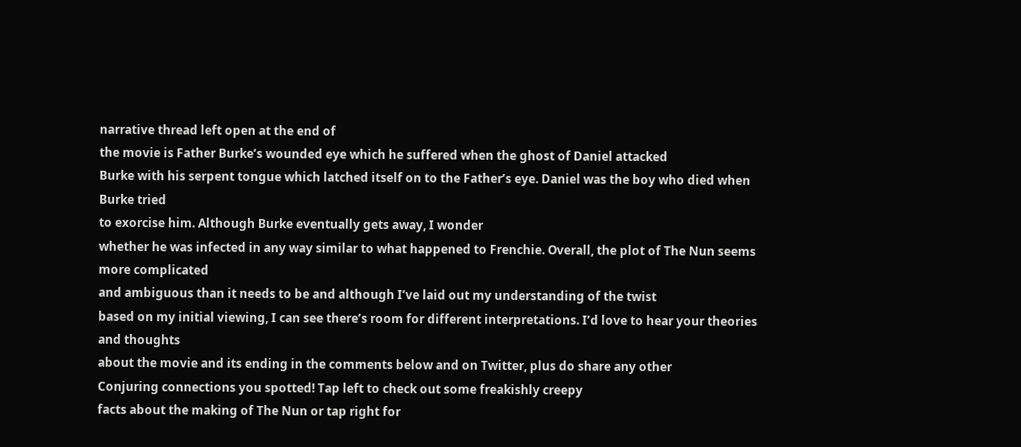narrative thread left open at the end of
the movie is Father Burke’s wounded eye which he suffered when the ghost of Daniel attacked
Burke with his serpent tongue which latched itself on to the Father’s eye. Daniel was the boy who died when Burke tried
to exorcise him. Although Burke eventually gets away, I wonder
whether he was infected in any way similar to what happened to Frenchie. Overall, the plot of The Nun seems more complicated
and ambiguous than it needs to be and although I’ve laid out my understanding of the twist
based on my initial viewing, I can see there’s room for different interpretations. I’d love to hear your theories and thoughts
about the movie and its ending in the comments below and on Twitter, plus do share any other
Conjuring connections you spotted! Tap left to check out some freakishly creepy
facts about the making of The Nun or tap right for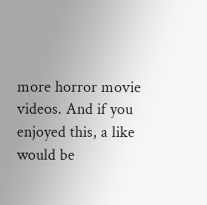more horror movie videos. And if you enjoyed this, a like would be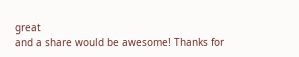great
and a share would be awesome! Thanks for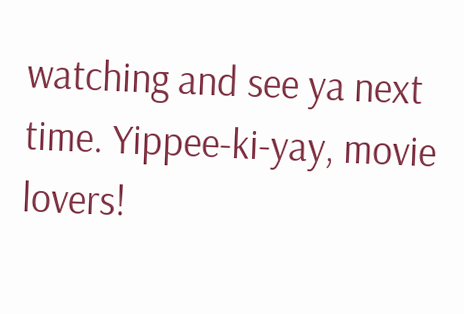watching and see ya next time. Yippee-ki-yay, movie lovers!